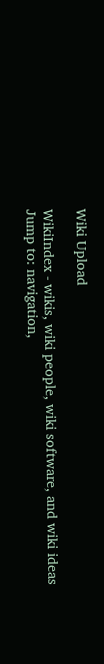Wiki Upload

WikiIndex - wikis, wiki people, wiki software, and wiki ideas
Jump to: navigation,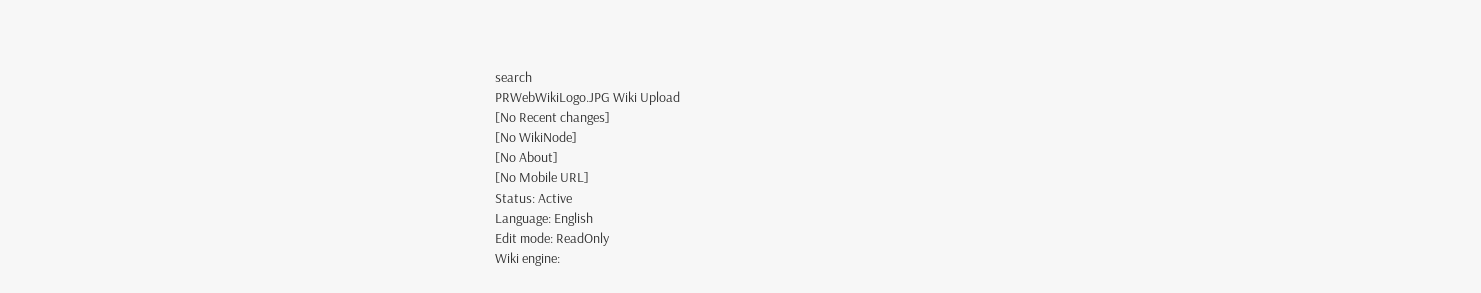search
PRWebWikiLogo.JPG Wiki Upload
[No Recent changes]
[No WikiNode]
[No About]
[No Mobile URL]
Status: Active
Language: English
Edit mode: ReadOnly
Wiki engine: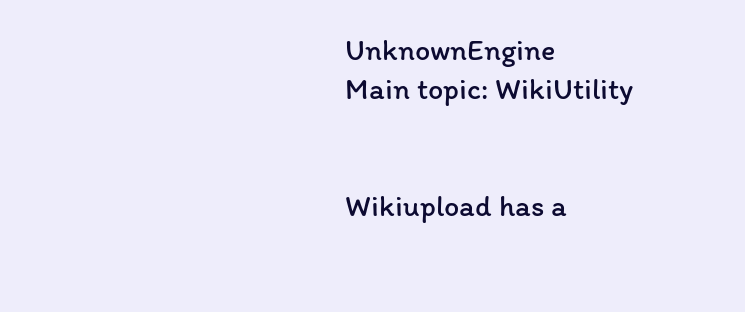UnknownEngine
Main topic: WikiUtility


Wikiupload has a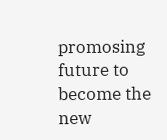promosing future to become the new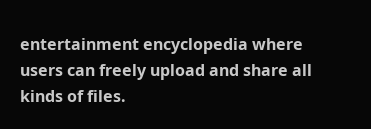entertainment encyclopedia where users can freely upload and share all kinds of files.